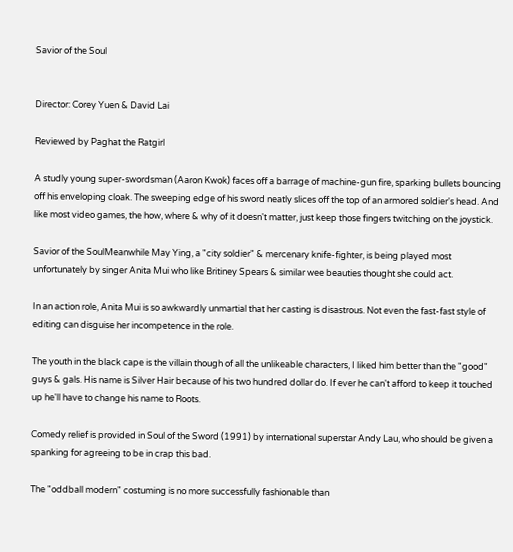Savior of the Soul


Director: Corey Yuen & David Lai

Reviewed by Paghat the Ratgirl

A studly young super-swordsman (Aaron Kwok) faces off a barrage of machine-gun fire, sparking bullets bouncing off his enveloping cloak. The sweeping edge of his sword neatly slices off the top of an armored soldier's head. And like most video games, the how, where & why of it doesn't matter, just keep those fingers twitching on the joystick.

Savior of the SoulMeanwhile May Ying, a "city soldier" & mercenary knife-fighter, is being played most unfortunately by singer Anita Mui who like Britiney Spears & similar wee beauties thought she could act.

In an action role, Anita Mui is so awkwardly unmartial that her casting is disastrous. Not even the fast-fast style of editing can disguise her incompetence in the role.

The youth in the black cape is the villain though of all the unlikeable characters, I liked him better than the "good" guys & gals. His name is Silver Hair because of his two hundred dollar do. If ever he can't afford to keep it touched up he'll have to change his name to Roots.

Comedy relief is provided in Soul of the Sword (1991) by international superstar Andy Lau, who should be given a spanking for agreeing to be in crap this bad.

The "oddball modern" costuming is no more successfully fashionable than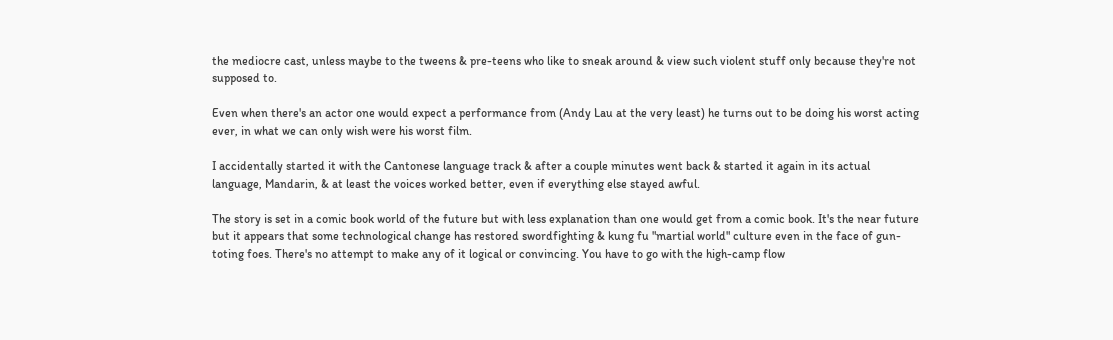the mediocre cast, unless maybe to the tweens & pre-teens who like to sneak around & view such violent stuff only because they're not supposed to.

Even when there's an actor one would expect a performance from (Andy Lau at the very least) he turns out to be doing his worst acting ever, in what we can only wish were his worst film.

I accidentally started it with the Cantonese language track & after a couple minutes went back & started it again in its actual language, Mandarin, & at least the voices worked better, even if everything else stayed awful.

The story is set in a comic book world of the future but with less explanation than one would get from a comic book. It's the near future but it appears that some technological change has restored swordfighting & kung fu "martial world" culture even in the face of gun-toting foes. There's no attempt to make any of it logical or convincing. You have to go with the high-camp flow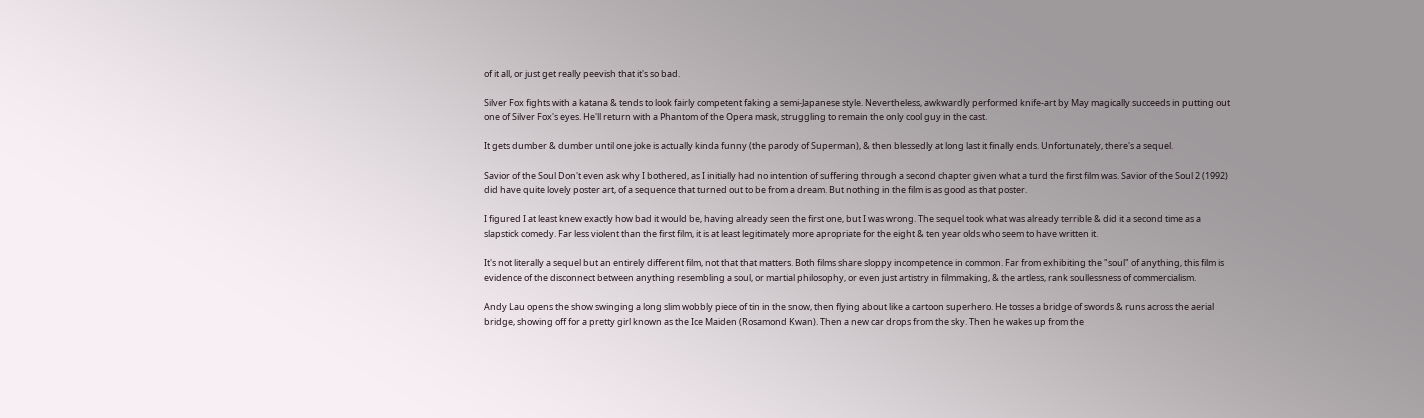of it all, or just get really peevish that it's so bad.

Silver Fox fights with a katana & tends to look fairly competent faking a semi-Japanese style. Nevertheless, awkwardly performed knife-art by May magically succeeds in putting out one of Silver Fox's eyes. He'll return with a Phantom of the Opera mask, struggling to remain the only cool guy in the cast.

It gets dumber & dumber until one joke is actually kinda funny (the parody of Superman), & then blessedly at long last it finally ends. Unfortunately, there's a sequel.

Savior of the Soul Don't even ask why I bothered, as I initially had no intention of suffering through a second chapter given what a turd the first film was. Savior of the Soul 2 (1992) did have quite lovely poster art, of a sequence that turned out to be from a dream. But nothing in the film is as good as that poster.

I figured I at least knew exactly how bad it would be, having already seen the first one, but I was wrong. The sequel took what was already terrible & did it a second time as a slapstick comedy. Far less violent than the first film, it is at least legitimately more apropriate for the eight & ten year olds who seem to have written it.

It's not literally a sequel but an entirely different film, not that that matters. Both films share sloppy incompetence in common. Far from exhibiting the "soul" of anything, this film is evidence of the disconnect between anything resembling a soul, or martial philosophy, or even just artistry in filmmaking, & the artless, rank soullessness of commercialism.

Andy Lau opens the show swinging a long slim wobbly piece of tin in the snow, then flying about like a cartoon superhero. He tosses a bridge of swords & runs across the aerial bridge, showing off for a pretty girl known as the Ice Maiden (Rosamond Kwan). Then a new car drops from the sky. Then he wakes up from the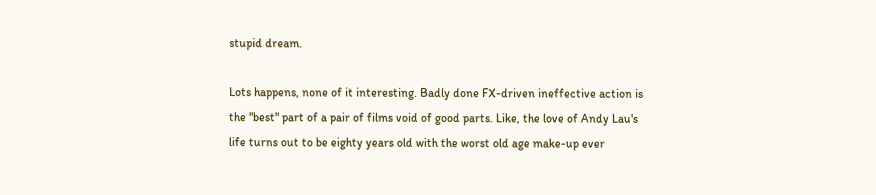stupid dream.

Lots happens, none of it interesting. Badly done FX-driven ineffective action is the "best" part of a pair of films void of good parts. Like, the love of Andy Lau's life turns out to be eighty years old with the worst old age make-up ever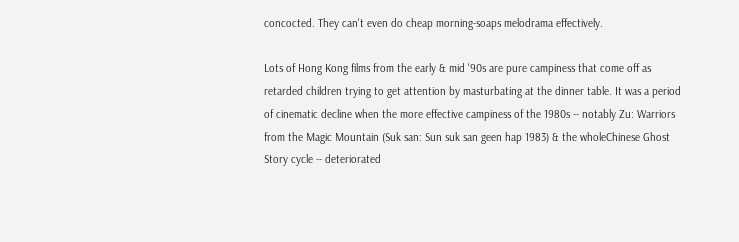concocted. They can't even do cheap morning-soaps melodrama effectively.

Lots of Hong Kong films from the early & mid '90s are pure campiness that come off as retarded children trying to get attention by masturbating at the dinner table. It was a period of cinematic decline when the more effective campiness of the 1980s -- notably Zu: Warriors from the Magic Mountain (Suk san: Sun suk san geen hap 1983) & the wholeChinese Ghost Story cycle -- deteriorated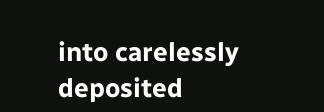into carelessly deposited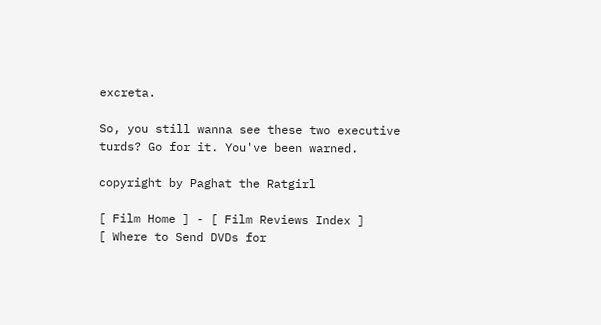excreta.

So, you still wanna see these two executive turds? Go for it. You've been warned.

copyright by Paghat the Ratgirl

[ Film Home ] - [ Film Reviews Index ]
[ Where to Send DVDs for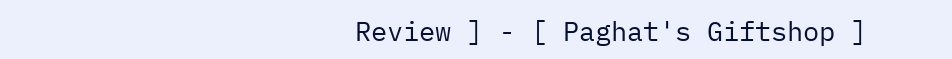Review ] - [ Paghat's Giftshop ]